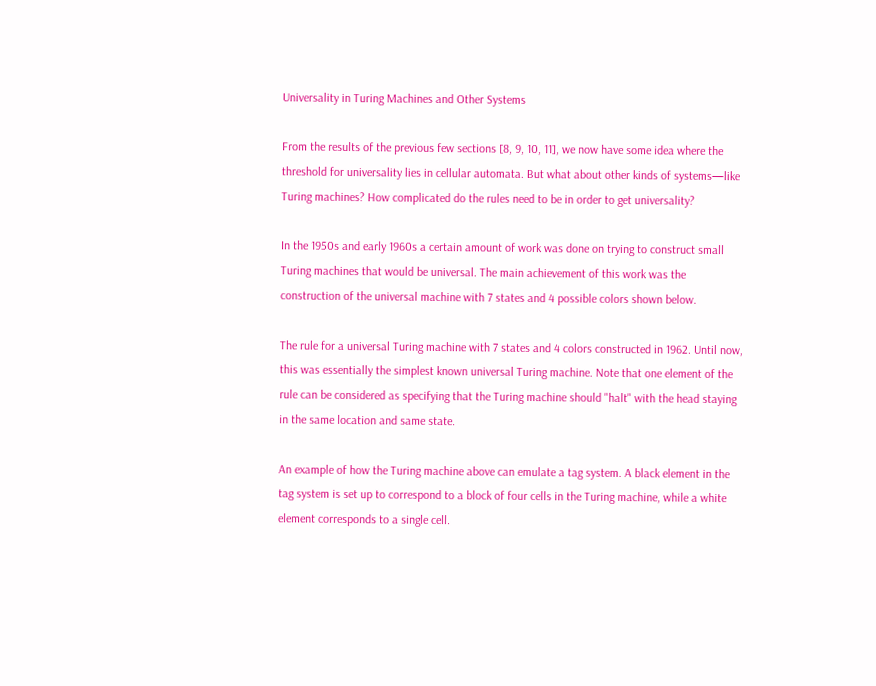Universality in Turing Machines and Other Systems

From the results of the previous few sections [8, 9, 10, 11], we now have some idea where the threshold for universality lies in cellular automata. But what about other kinds of systems—like Turing machines? How complicated do the rules need to be in order to get universality?

In the 1950s and early 1960s a certain amount of work was done on trying to construct small Turing machines that would be universal. The main achievement of this work was the construction of the universal machine with 7 states and 4 possible colors shown below.

The rule for a universal Turing machine with 7 states and 4 colors constructed in 1962. Until now, this was essentially the simplest known universal Turing machine. Note that one element of the rule can be considered as specifying that the Turing machine should "halt" with the head staying in the same location and same state.

An example of how the Turing machine above can emulate a tag system. A black element in the tag system is set up to correspond to a block of four cells in the Turing machine, while a white element corresponds to a single cell.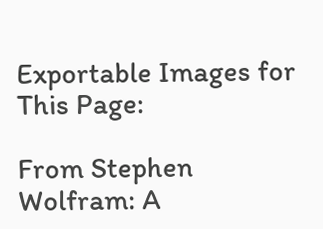Exportable Images for This Page:

From Stephen Wolfram: A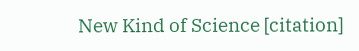New Kind of Science [citation]